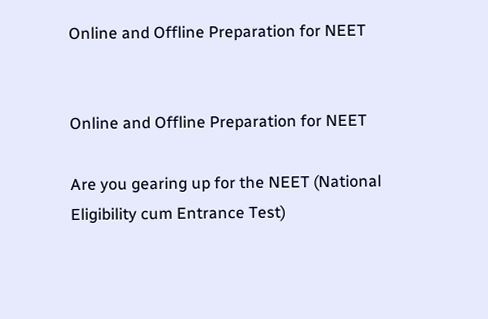Online and Offline Preparation for NEET


Online and Offline Preparation for NEET

Are you gearing up for the NEET (National Eligibility cum Entrance Test)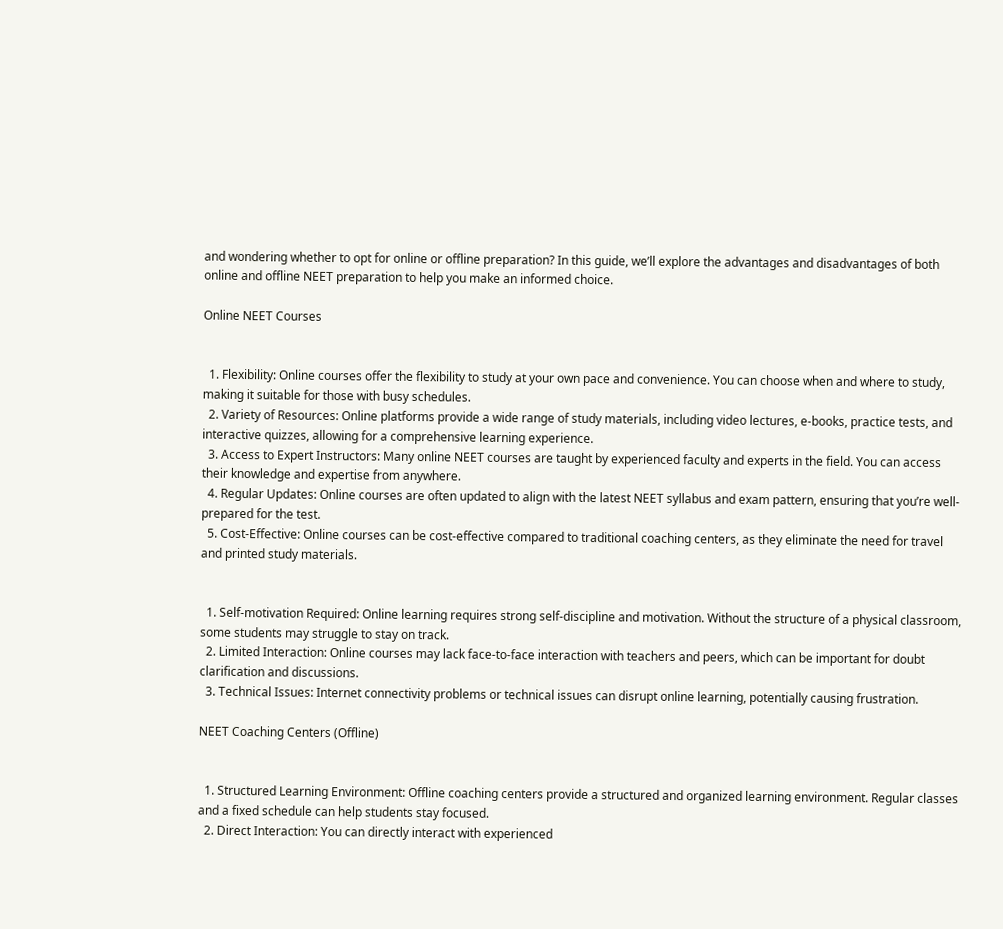and wondering whether to opt for online or offline preparation? In this guide, we’ll explore the advantages and disadvantages of both online and offline NEET preparation to help you make an informed choice.

Online NEET Courses


  1. Flexibility: Online courses offer the flexibility to study at your own pace and convenience. You can choose when and where to study, making it suitable for those with busy schedules.
  2. Variety of Resources: Online platforms provide a wide range of study materials, including video lectures, e-books, practice tests, and interactive quizzes, allowing for a comprehensive learning experience.
  3. Access to Expert Instructors: Many online NEET courses are taught by experienced faculty and experts in the field. You can access their knowledge and expertise from anywhere.
  4. Regular Updates: Online courses are often updated to align with the latest NEET syllabus and exam pattern, ensuring that you’re well-prepared for the test.
  5. Cost-Effective: Online courses can be cost-effective compared to traditional coaching centers, as they eliminate the need for travel and printed study materials.


  1. Self-motivation Required: Online learning requires strong self-discipline and motivation. Without the structure of a physical classroom, some students may struggle to stay on track.
  2. Limited Interaction: Online courses may lack face-to-face interaction with teachers and peers, which can be important for doubt clarification and discussions.
  3. Technical Issues: Internet connectivity problems or technical issues can disrupt online learning, potentially causing frustration.

NEET Coaching Centers (Offline)


  1. Structured Learning Environment: Offline coaching centers provide a structured and organized learning environment. Regular classes and a fixed schedule can help students stay focused.
  2. Direct Interaction: You can directly interact with experienced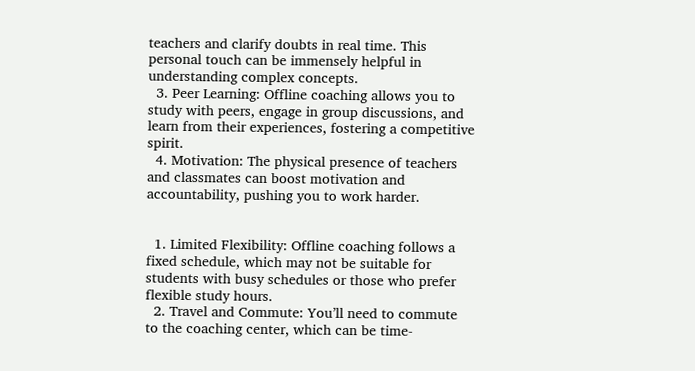teachers and clarify doubts in real time. This personal touch can be immensely helpful in understanding complex concepts.
  3. Peer Learning: Offline coaching allows you to study with peers, engage in group discussions, and learn from their experiences, fostering a competitive spirit.
  4. Motivation: The physical presence of teachers and classmates can boost motivation and accountability, pushing you to work harder.


  1. Limited Flexibility: Offline coaching follows a fixed schedule, which may not be suitable for students with busy schedules or those who prefer flexible study hours.
  2. Travel and Commute: You’ll need to commute to the coaching center, which can be time-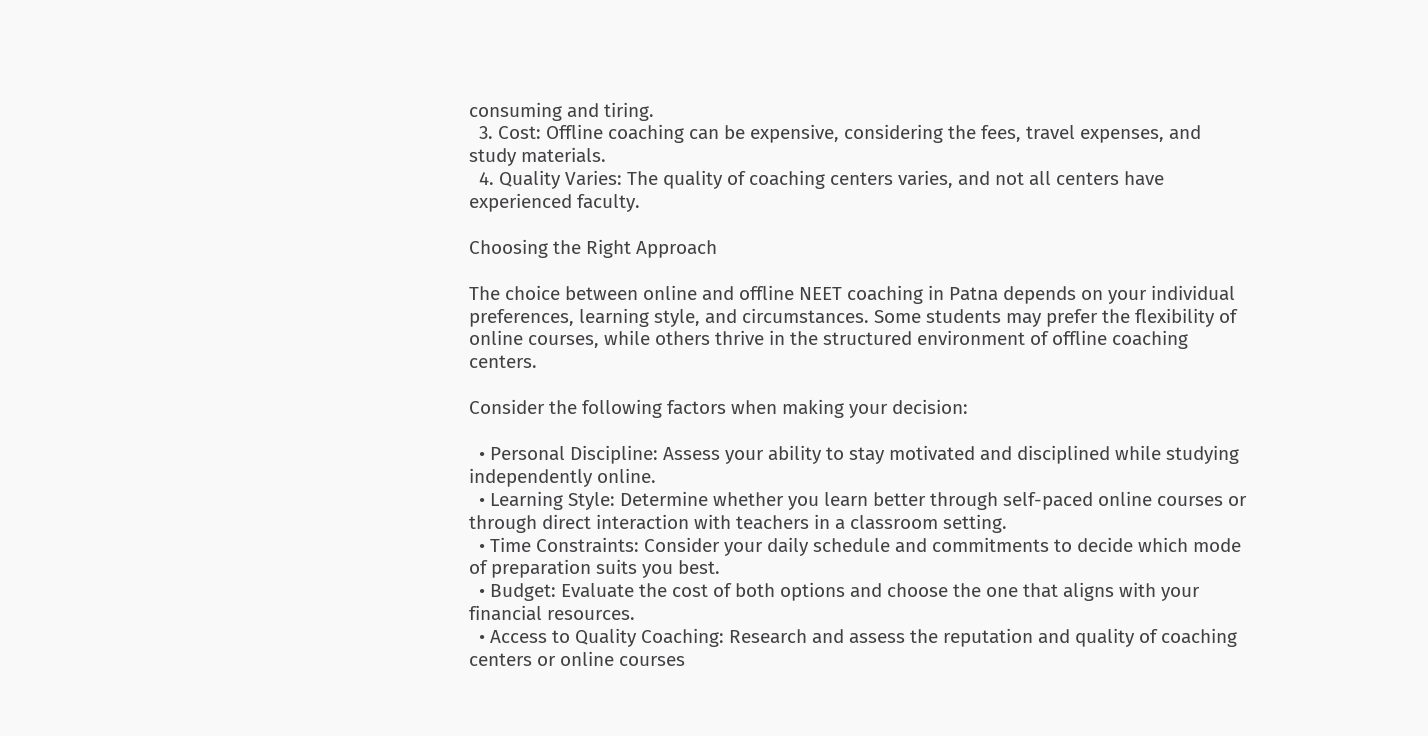consuming and tiring.
  3. Cost: Offline coaching can be expensive, considering the fees, travel expenses, and study materials.
  4. Quality Varies: The quality of coaching centers varies, and not all centers have experienced faculty.

Choosing the Right Approach

The choice between online and offline NEET coaching in Patna depends on your individual preferences, learning style, and circumstances. Some students may prefer the flexibility of online courses, while others thrive in the structured environment of offline coaching centers.

Consider the following factors when making your decision:

  • Personal Discipline: Assess your ability to stay motivated and disciplined while studying independently online.
  • Learning Style: Determine whether you learn better through self-paced online courses or through direct interaction with teachers in a classroom setting.
  • Time Constraints: Consider your daily schedule and commitments to decide which mode of preparation suits you best.
  • Budget: Evaluate the cost of both options and choose the one that aligns with your financial resources.
  • Access to Quality Coaching: Research and assess the reputation and quality of coaching centers or online courses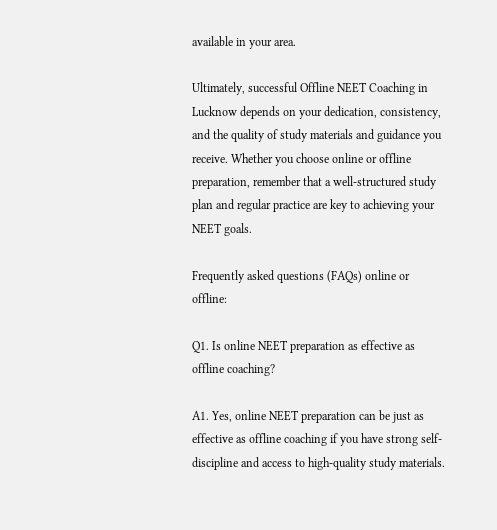available in your area.

Ultimately, successful Offline NEET Coaching in Lucknow depends on your dedication, consistency, and the quality of study materials and guidance you receive. Whether you choose online or offline preparation, remember that a well-structured study plan and regular practice are key to achieving your NEET goals.

Frequently asked questions (FAQs) online or offline:

Q1. Is online NEET preparation as effective as offline coaching?

A1. Yes, online NEET preparation can be just as effective as offline coaching if you have strong self-discipline and access to high-quality study materials.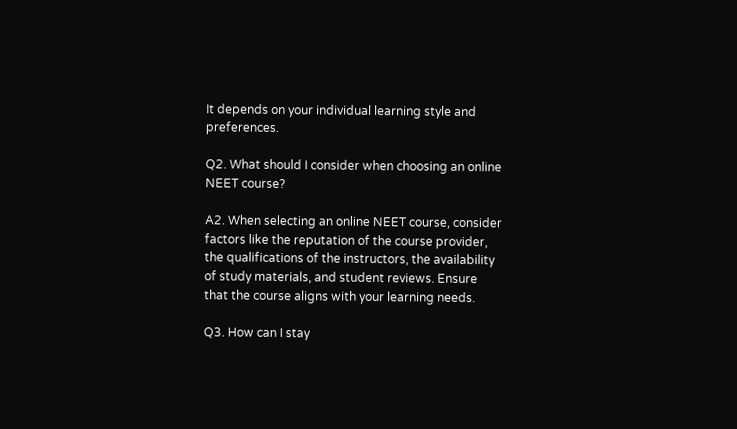It depends on your individual learning style and preferences.

Q2. What should I consider when choosing an online NEET course?

A2. When selecting an online NEET course, consider factors like the reputation of the course provider, the qualifications of the instructors, the availability of study materials, and student reviews. Ensure that the course aligns with your learning needs.

Q3. How can I stay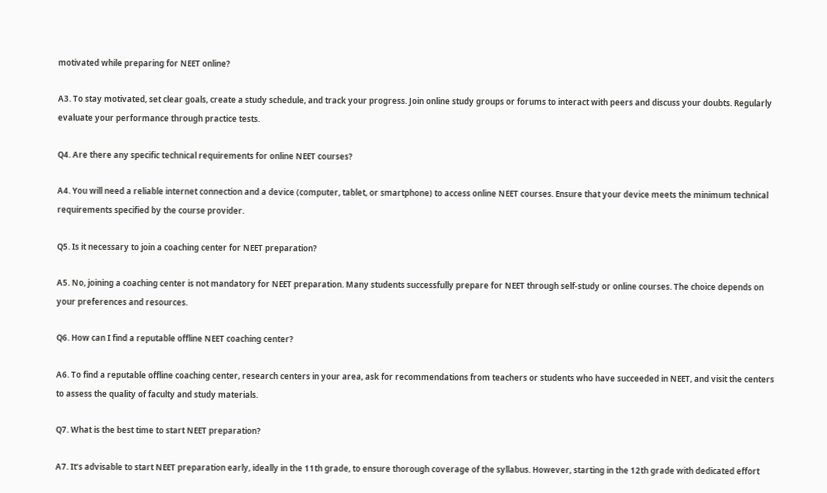motivated while preparing for NEET online?

A3. To stay motivated, set clear goals, create a study schedule, and track your progress. Join online study groups or forums to interact with peers and discuss your doubts. Regularly evaluate your performance through practice tests.

Q4. Are there any specific technical requirements for online NEET courses?

A4. You will need a reliable internet connection and a device (computer, tablet, or smartphone) to access online NEET courses. Ensure that your device meets the minimum technical requirements specified by the course provider.

Q5. Is it necessary to join a coaching center for NEET preparation?

A5. No, joining a coaching center is not mandatory for NEET preparation. Many students successfully prepare for NEET through self-study or online courses. The choice depends on your preferences and resources.

Q6. How can I find a reputable offline NEET coaching center?

A6. To find a reputable offline coaching center, research centers in your area, ask for recommendations from teachers or students who have succeeded in NEET, and visit the centers to assess the quality of faculty and study materials.

Q7. What is the best time to start NEET preparation?

A7. It’s advisable to start NEET preparation early, ideally in the 11th grade, to ensure thorough coverage of the syllabus. However, starting in the 12th grade with dedicated effort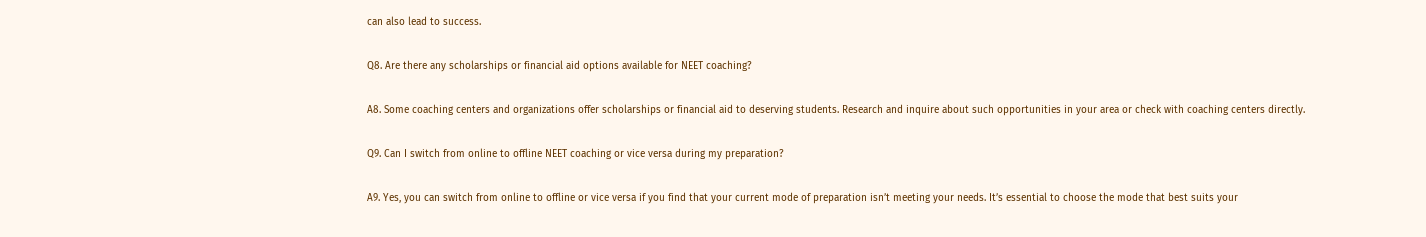can also lead to success.

Q8. Are there any scholarships or financial aid options available for NEET coaching?

A8. Some coaching centers and organizations offer scholarships or financial aid to deserving students. Research and inquire about such opportunities in your area or check with coaching centers directly.

Q9. Can I switch from online to offline NEET coaching or vice versa during my preparation?

A9. Yes, you can switch from online to offline or vice versa if you find that your current mode of preparation isn’t meeting your needs. It’s essential to choose the mode that best suits your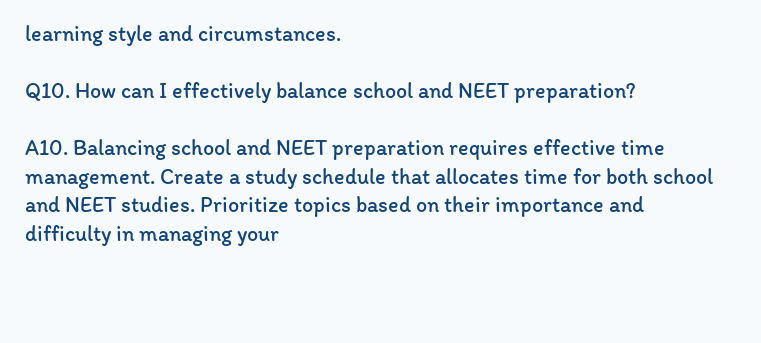learning style and circumstances.

Q10. How can I effectively balance school and NEET preparation?

A10. Balancing school and NEET preparation requires effective time management. Create a study schedule that allocates time for both school and NEET studies. Prioritize topics based on their importance and difficulty in managing your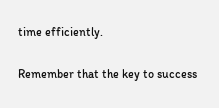time efficiently.

Remember that the key to success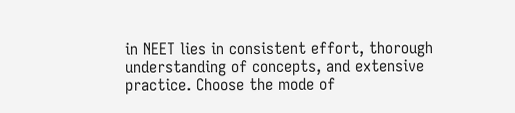in NEET lies in consistent effort, thorough understanding of concepts, and extensive practice. Choose the mode of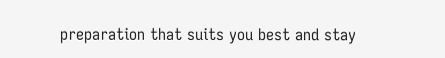preparation that suits you best and stay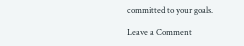committed to your goals.

Leave a Comment